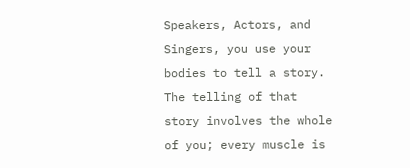Speakers, Actors, and Singers, you use your bodies to tell a story.  The telling of that story involves the whole of you; every muscle is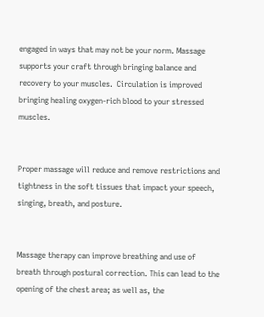engaged in ways that may not be your norm. Massage supports your craft through bringing balance and recovery to your muscles.  Circulation is improved bringing healing oxygen-rich blood to your stressed muscles.


Proper massage will reduce and remove restrictions and tightness in the soft tissues that impact your speech, singing, breath, and posture.


Massage therapy can improve breathing and use of breath through postural correction. This can lead to the opening of the chest area; as well as, the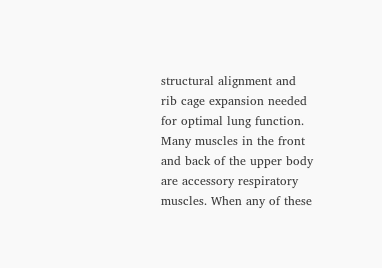structural alignment and rib cage expansion needed for optimal lung function.  Many muscles in the front and back of the upper body are accessory respiratory muscles. When any of these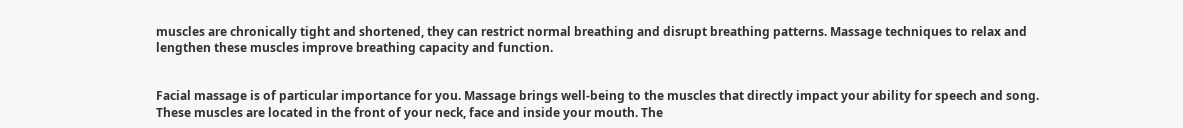muscles are chronically tight and shortened, they can restrict normal breathing and disrupt breathing patterns. Massage techniques to relax and lengthen these muscles improve breathing capacity and function.


Facial massage is of particular importance for you. Massage brings well-being to the muscles that directly impact your ability for speech and song. These muscles are located in the front of your neck, face and inside your mouth. The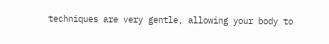techniques are very gentle, allowing your body to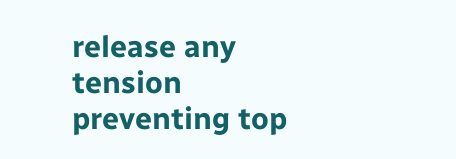release any tension preventing top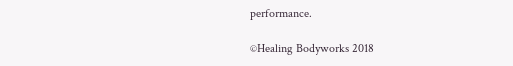performance.

©Healing Bodyworks 2018